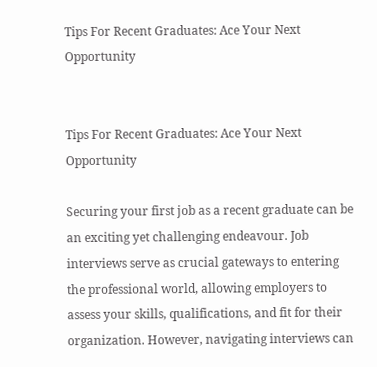Tips For Recent Graduates: Ace Your Next Opportunity


Tips For Recent Graduates: Ace Your Next Opportunity

Securing your first job as a recent graduate can be an exciting yet challenging endeavour. Job interviews serve as crucial gateways to entering the professional world, allowing employers to assess your skills, qualifications, and fit for their organization. However, navigating interviews can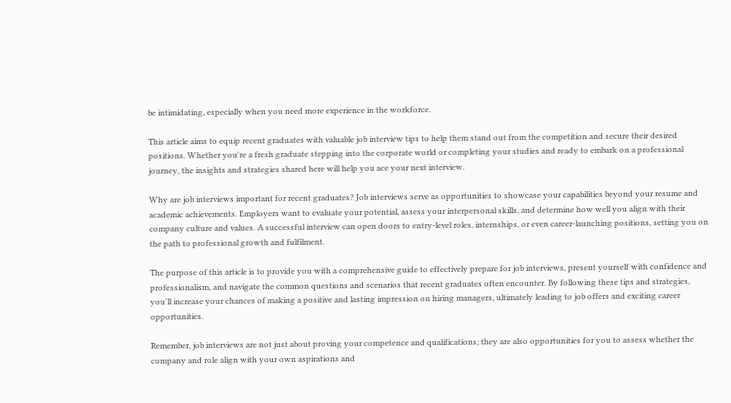be intimidating, especially when you need more experience in the workforce.

This article aims to equip recent graduates with valuable job interview tips to help them stand out from the competition and secure their desired positions. Whether you're a fresh graduate stepping into the corporate world or completing your studies and ready to embark on a professional journey, the insights and strategies shared here will help you ace your next interview.

Why are job interviews important for recent graduates? Job interviews serve as opportunities to showcase your capabilities beyond your resume and academic achievements. Employers want to evaluate your potential, assess your interpersonal skills, and determine how well you align with their company culture and values. A successful interview can open doors to entry-level roles, internships, or even career-launching positions, setting you on the path to professional growth and fulfilment.

The purpose of this article is to provide you with a comprehensive guide to effectively prepare for job interviews, present yourself with confidence and professionalism, and navigate the common questions and scenarios that recent graduates often encounter. By following these tips and strategies, you'll increase your chances of making a positive and lasting impression on hiring managers, ultimately leading to job offers and exciting career opportunities.

Remember, job interviews are not just about proving your competence and qualifications; they are also opportunities for you to assess whether the company and role align with your own aspirations and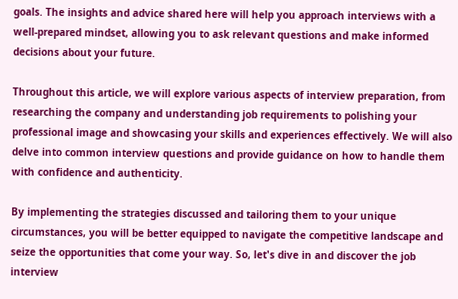goals. The insights and advice shared here will help you approach interviews with a well-prepared mindset, allowing you to ask relevant questions and make informed decisions about your future.

Throughout this article, we will explore various aspects of interview preparation, from researching the company and understanding job requirements to polishing your professional image and showcasing your skills and experiences effectively. We will also delve into common interview questions and provide guidance on how to handle them with confidence and authenticity.

By implementing the strategies discussed and tailoring them to your unique circumstances, you will be better equipped to navigate the competitive landscape and seize the opportunities that come your way. So, let's dive in and discover the job interview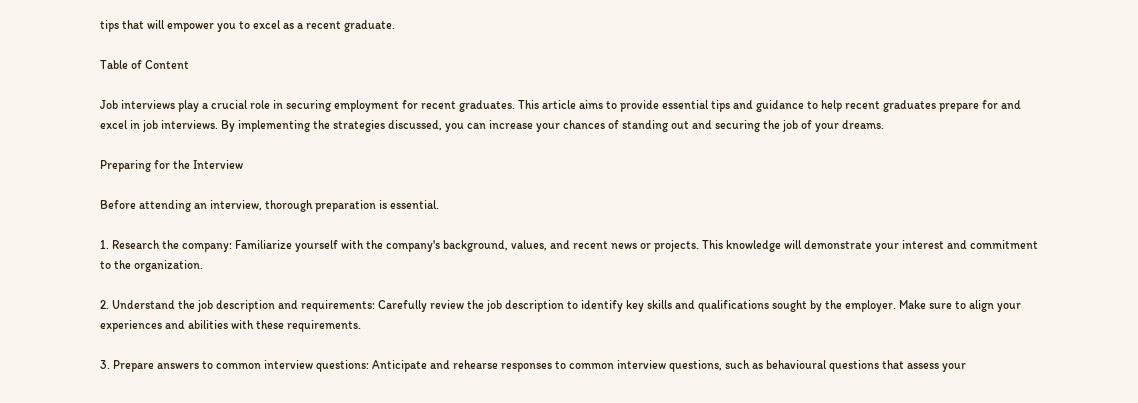tips that will empower you to excel as a recent graduate.

Table of Content

Job interviews play a crucial role in securing employment for recent graduates. This article aims to provide essential tips and guidance to help recent graduates prepare for and excel in job interviews. By implementing the strategies discussed, you can increase your chances of standing out and securing the job of your dreams.

Preparing for the Interview

Before attending an interview, thorough preparation is essential.

1. Research the company: Familiarize yourself with the company's background, values, and recent news or projects. This knowledge will demonstrate your interest and commitment to the organization.

2. Understand the job description and requirements: Carefully review the job description to identify key skills and qualifications sought by the employer. Make sure to align your experiences and abilities with these requirements.

3. Prepare answers to common interview questions: Anticipate and rehearse responses to common interview questions, such as behavioural questions that assess your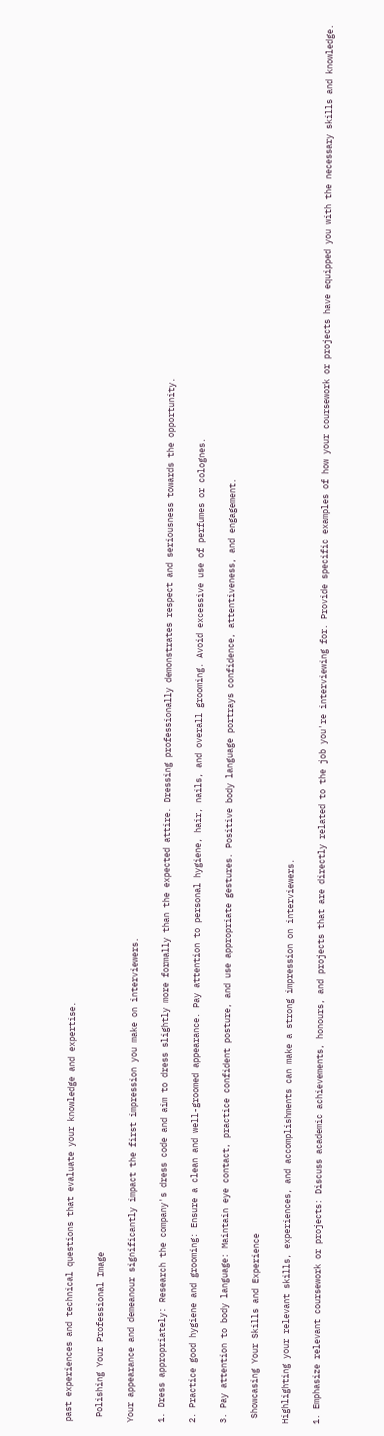past experiences and technical questions that evaluate your knowledge and expertise.

 Polishing Your Professional Image

Your appearance and demeanour significantly impact the first impression you make on interviewers.

1. Dress appropriately: Research the company's dress code and aim to dress slightly more formally than the expected attire. Dressing professionally demonstrates respect and seriousness towards the opportunity.

2. Practice good hygiene and grooming: Ensure a clean and well-groomed appearance. Pay attention to personal hygiene, hair, nails, and overall grooming. Avoid excessive use of perfumes or colognes.

3. Pay attention to body language: Maintain eye contact, practice confident posture, and use appropriate gestures. Positive body language portrays confidence, attentiveness, and engagement.

 Showcasing Your Skills and Experience

Highlighting your relevant skills, experiences, and accomplishments can make a strong impression on interviewers.

1. Emphasize relevant coursework or projects: Discuss academic achievements, honours, and projects that are directly related to the job you're interviewing for. Provide specific examples of how your coursework or projects have equipped you with the necessary skills and knowledge.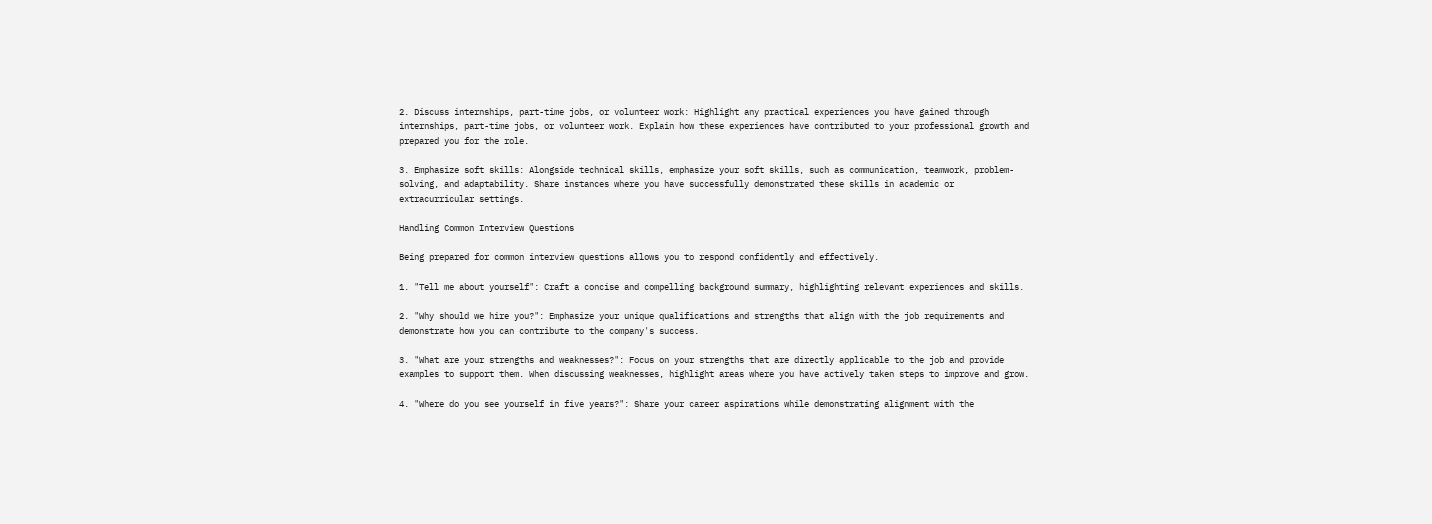2. Discuss internships, part-time jobs, or volunteer work: Highlight any practical experiences you have gained through internships, part-time jobs, or volunteer work. Explain how these experiences have contributed to your professional growth and prepared you for the role.

3. Emphasize soft skills: Alongside technical skills, emphasize your soft skills, such as communication, teamwork, problem-solving, and adaptability. Share instances where you have successfully demonstrated these skills in academic or extracurricular settings.

Handling Common Interview Questions

Being prepared for common interview questions allows you to respond confidently and effectively.

1. "Tell me about yourself": Craft a concise and compelling background summary, highlighting relevant experiences and skills.

2. "Why should we hire you?": Emphasize your unique qualifications and strengths that align with the job requirements and demonstrate how you can contribute to the company's success.

3. "What are your strengths and weaknesses?": Focus on your strengths that are directly applicable to the job and provide examples to support them. When discussing weaknesses, highlight areas where you have actively taken steps to improve and grow.

4. "Where do you see yourself in five years?": Share your career aspirations while demonstrating alignment with the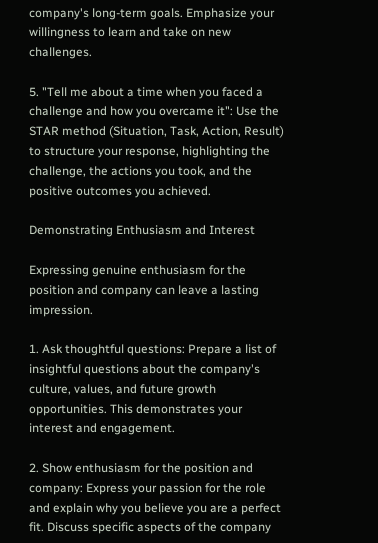company's long-term goals. Emphasize your willingness to learn and take on new challenges.

5. "Tell me about a time when you faced a challenge and how you overcame it": Use the STAR method (Situation, Task, Action, Result) to structure your response, highlighting the challenge, the actions you took, and the positive outcomes you achieved.

Demonstrating Enthusiasm and Interest

Expressing genuine enthusiasm for the position and company can leave a lasting impression.

1. Ask thoughtful questions: Prepare a list of insightful questions about the company's culture, values, and future growth opportunities. This demonstrates your interest and engagement.

2. Show enthusiasm for the position and company: Express your passion for the role and explain why you believe you are a perfect fit. Discuss specific aspects of the company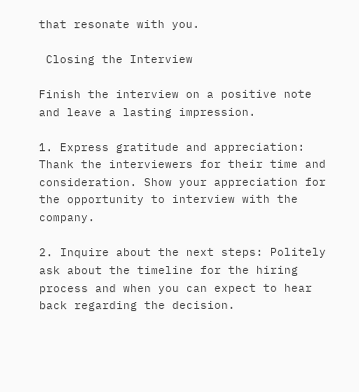that resonate with you.

 Closing the Interview

Finish the interview on a positive note and leave a lasting impression.

1. Express gratitude and appreciation: Thank the interviewers for their time and consideration. Show your appreciation for the opportunity to interview with the company.

2. Inquire about the next steps: Politely ask about the timeline for the hiring process and when you can expect to hear back regarding the decision.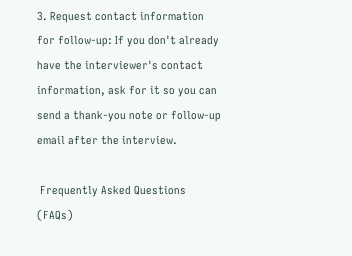3. Request contact information for follow-up: If you don't already have the interviewer's contact information, ask for it so you can send a thank-you note or follow-up email after the interview.

 Frequently Asked Questions (FAQs)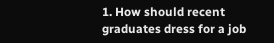1. How should recent graduates dress for a job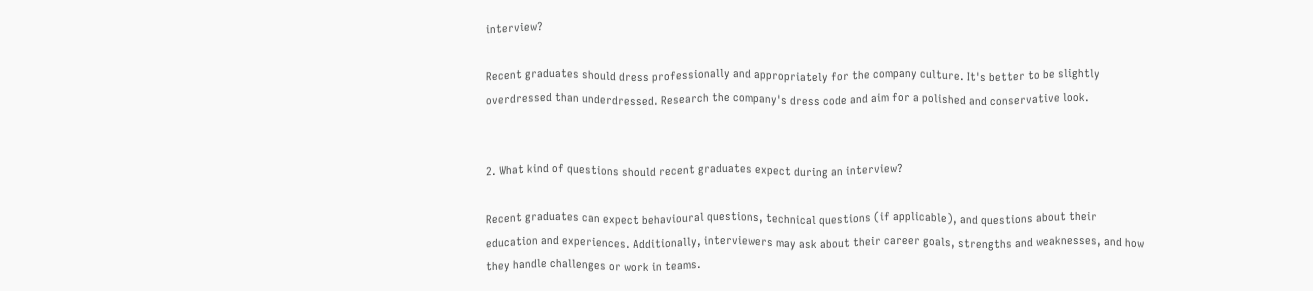interview?

Recent graduates should dress professionally and appropriately for the company culture. It's better to be slightly overdressed than underdressed. Research the company's dress code and aim for a polished and conservative look.


2. What kind of questions should recent graduates expect during an interview?

Recent graduates can expect behavioural questions, technical questions (if applicable), and questions about their education and experiences. Additionally, interviewers may ask about their career goals, strengths and weaknesses, and how they handle challenges or work in teams.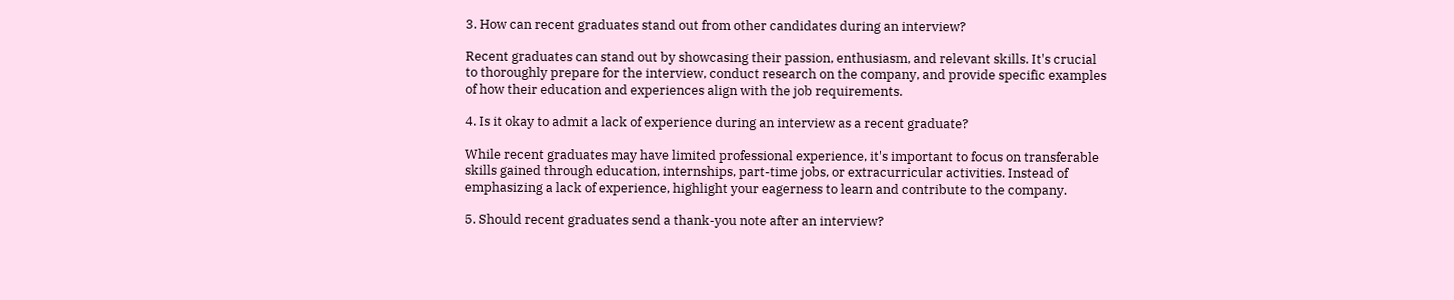3. How can recent graduates stand out from other candidates during an interview?

Recent graduates can stand out by showcasing their passion, enthusiasm, and relevant skills. It's crucial to thoroughly prepare for the interview, conduct research on the company, and provide specific examples of how their education and experiences align with the job requirements.

4. Is it okay to admit a lack of experience during an interview as a recent graduate?

While recent graduates may have limited professional experience, it's important to focus on transferable skills gained through education, internships, part-time jobs, or extracurricular activities. Instead of emphasizing a lack of experience, highlight your eagerness to learn and contribute to the company.

5. Should recent graduates send a thank-you note after an interview?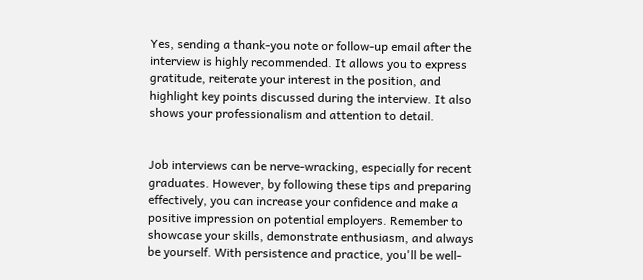Yes, sending a thank-you note or follow-up email after the interview is highly recommended. It allows you to express gratitude, reiterate your interest in the position, and highlight key points discussed during the interview. It also shows your professionalism and attention to detail.


Job interviews can be nerve-wracking, especially for recent graduates. However, by following these tips and preparing effectively, you can increase your confidence and make a positive impression on potential employers. Remember to showcase your skills, demonstrate enthusiasm, and always be yourself. With persistence and practice, you'll be well-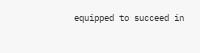equipped to succeed in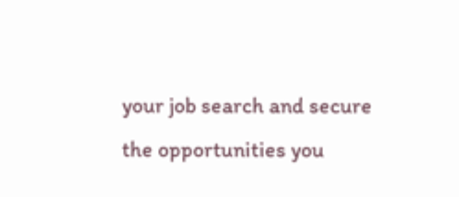your job search and secure the opportunities you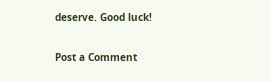deserve. Good luck!

Post a Comment